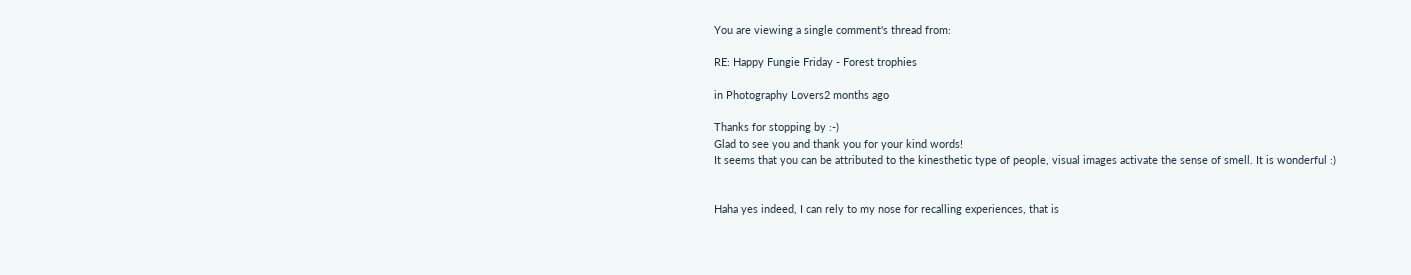You are viewing a single comment's thread from:

RE: Happy Fungie Friday - Forest trophies

in Photography Lovers2 months ago

Thanks for stopping by :-)
Glad to see you and thank you for your kind words!
It seems that you can be attributed to the kinesthetic type of people, visual images activate the sense of smell. It is wonderful :)


Haha yes indeed, I can rely to my nose for recalling experiences, that is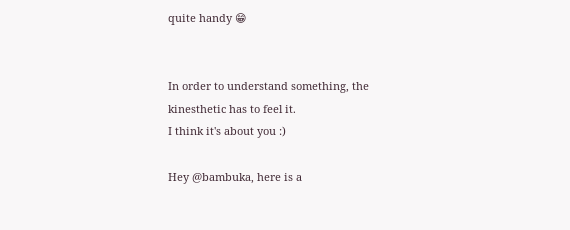quite handy 😁


In order to understand something, the kinesthetic has to feel it.
I think it's about you :)

Hey @bambuka, here is a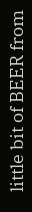little bit of BEER from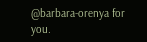@barbara-orenya for you.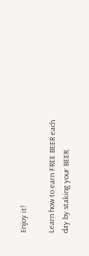Enjoy it!

Learn how to earn FREE BEER each day by staking your BEER.